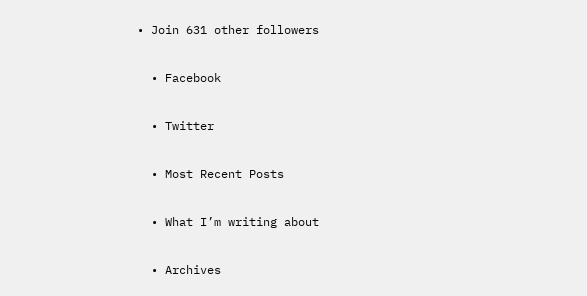• Join 631 other followers

  • Facebook

  • Twitter

  • Most Recent Posts

  • What I’m writing about

  • Archives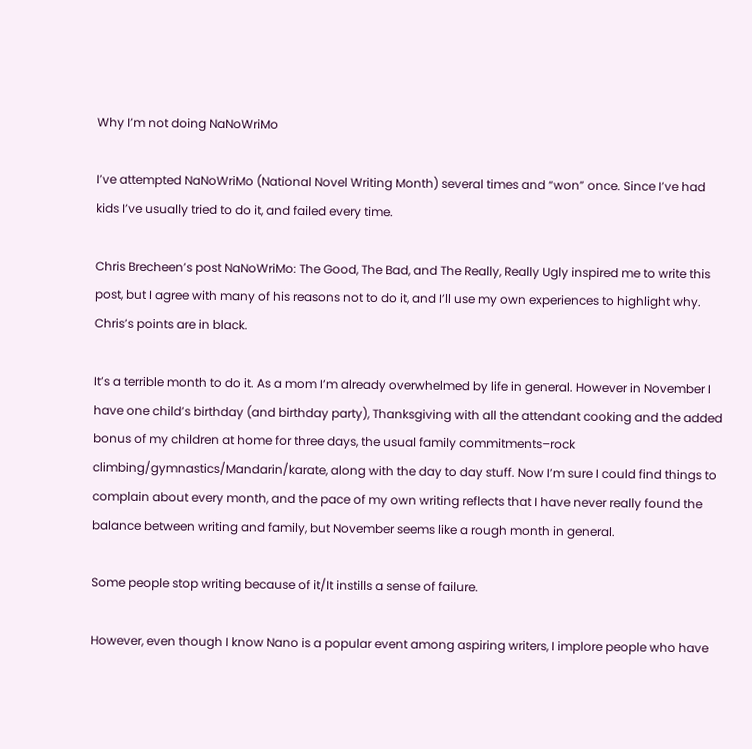Why I’m not doing NaNoWriMo

I’ve attempted NaNoWriMo (National Novel Writing Month) several times and “won” once. Since I’ve had kids I’ve usually tried to do it, and failed every time.

Chris Brecheen’s post NaNoWriMo: The Good, The Bad, and The Really, Really Ugly inspired me to write this post, but I agree with many of his reasons not to do it, and I’ll use my own experiences to highlight why. Chris’s points are in black.

It’s a terrible month to do it. As a mom I’m already overwhelmed by life in general. However in November I have one child’s birthday (and birthday party), Thanksgiving with all the attendant cooking and the added bonus of my children at home for three days, the usual family commitments–rock climbing/gymnastics/Mandarin/karate, along with the day to day stuff. Now I’m sure I could find things to complain about every month, and the pace of my own writing reflects that I have never really found the balance between writing and family, but November seems like a rough month in general.

Some people stop writing because of it/It instills a sense of failure.

However, even though I know Nano is a popular event among aspiring writers, I implore people who have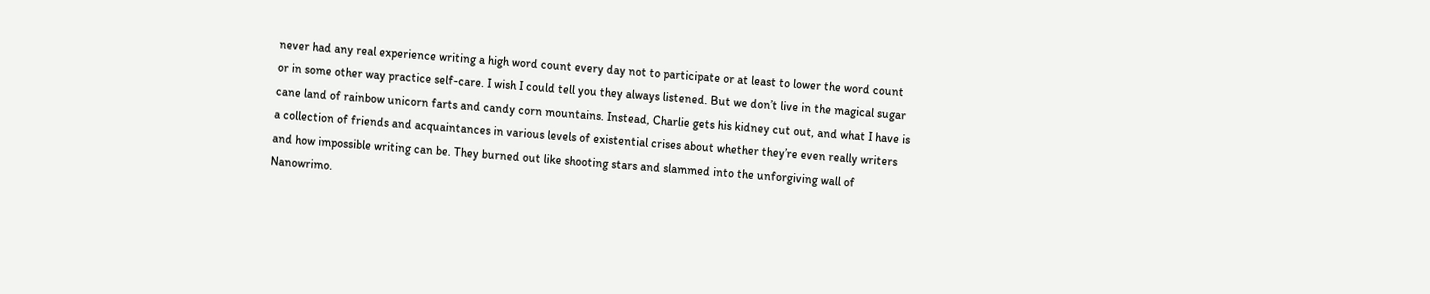never had any real experience writing a high word count every day not to participate or at least to lower the word count or in some other way practice self-care. I wish I could tell you they always listened. But we don’t live in the magical sugar cane land of rainbow unicorn farts and candy corn mountains. Instead, Charlie gets his kidney cut out, and what I have is a collection of friends and acquaintances in various levels of existential crises about whether they’re even really writers and how impossible writing can be. They burned out like shooting stars and slammed into the unforgiving wall of Nanowrimo.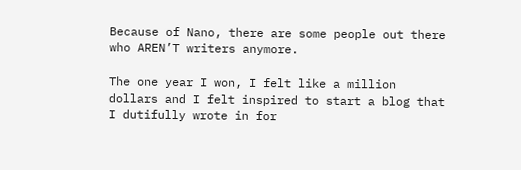Because of Nano, there are some people out there who AREN’T writers anymore.

The one year I won, I felt like a million dollars and I felt inspired to start a blog that I dutifully wrote in for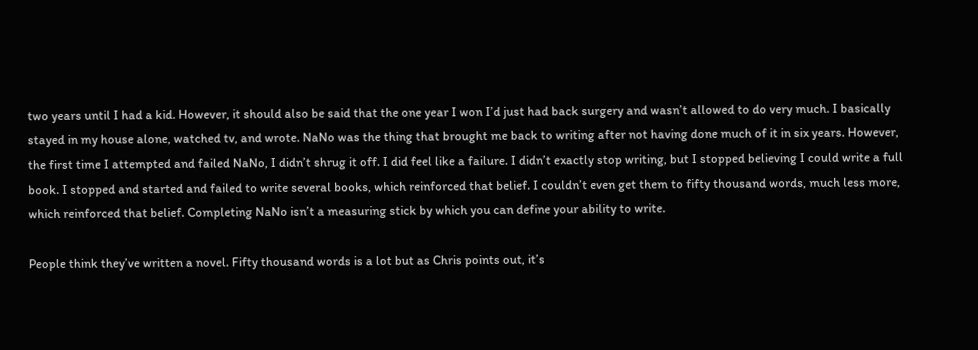two years until I had a kid. However, it should also be said that the one year I won I’d just had back surgery and wasn’t allowed to do very much. I basically stayed in my house alone, watched tv, and wrote. NaNo was the thing that brought me back to writing after not having done much of it in six years. However, the first time I attempted and failed NaNo, I didn’t shrug it off. I did feel like a failure. I didn’t exactly stop writing, but I stopped believing I could write a full book. I stopped and started and failed to write several books, which reinforced that belief. I couldn’t even get them to fifty thousand words, much less more, which reinforced that belief. Completing NaNo isn’t a measuring stick by which you can define your ability to write.

People think they’ve written a novel. Fifty thousand words is a lot but as Chris points out, it’s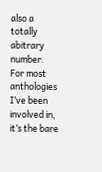also a totally abitrary number. For most anthologies I’ve been involved in, it’s the bare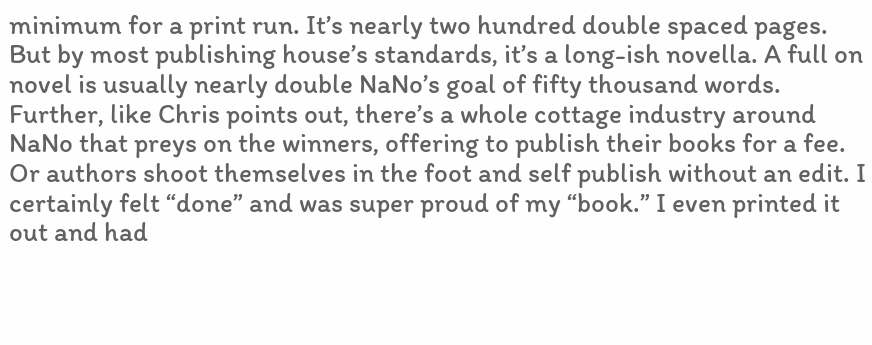minimum for a print run. It’s nearly two hundred double spaced pages. But by most publishing house’s standards, it’s a long-ish novella. A full on novel is usually nearly double NaNo’s goal of fifty thousand words. Further, like Chris points out, there’s a whole cottage industry around NaNo that preys on the winners, offering to publish their books for a fee. Or authors shoot themselves in the foot and self publish without an edit. I certainly felt “done” and was super proud of my “book.” I even printed it out and had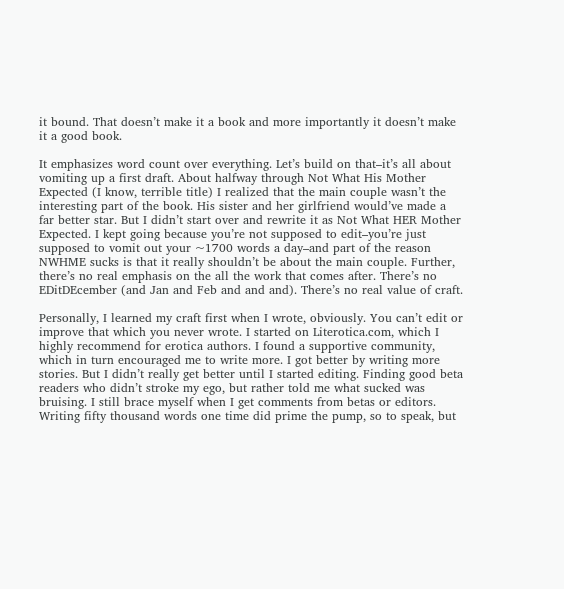it bound. That doesn’t make it a book and more importantly it doesn’t make it a good book.

It emphasizes word count over everything. Let’s build on that–it’s all about vomiting up a first draft. About halfway through Not What His Mother Expected (I know, terrible title) I realized that the main couple wasn’t the interesting part of the book. His sister and her girlfriend would’ve made a far better star. But I didn’t start over and rewrite it as Not What HER Mother Expected. I kept going because you’re not supposed to edit–you’re just supposed to vomit out your ~1700 words a day–and part of the reason NWHME sucks is that it really shouldn’t be about the main couple. Further, there’s no real emphasis on the all the work that comes after. There’s no EDitDEcember (and Jan and Feb and and and). There’s no real value of craft.

Personally, I learned my craft first when I wrote, obviously. You can’t edit or improve that which you never wrote. I started on Literotica.com, which I highly recommend for erotica authors. I found a supportive community, which in turn encouraged me to write more. I got better by writing more stories. But I didn’t really get better until I started editing. Finding good beta readers who didn’t stroke my ego, but rather told me what sucked was bruising. I still brace myself when I get comments from betas or editors. Writing fifty thousand words one time did prime the pump, so to speak, but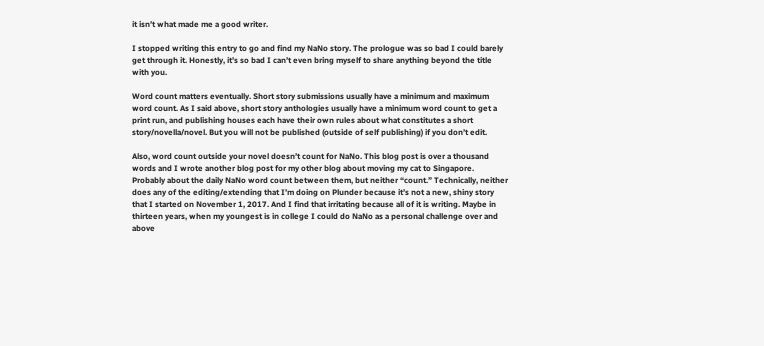it isn’t what made me a good writer.

I stopped writing this entry to go and find my NaNo story. The prologue was so bad I could barely get through it. Honestly, it’s so bad I can’t even bring myself to share anything beyond the title with you.

Word count matters eventually. Short story submissions usually have a minimum and maximum word count. As I said above, short story anthologies usually have a minimum word count to get a print run, and publishing houses each have their own rules about what constitutes a short story/novella/novel. But you will not be published (outside of self publishing) if you don’t edit.

Also, word count outside your novel doesn’t count for NaNo. This blog post is over a thousand words and I wrote another blog post for my other blog about moving my cat to Singapore. Probably about the daily NaNo word count between them, but neither “count.” Technically, neither does any of the editing/extending that I’m doing on Plunder because it’s not a new, shiny story that I started on November 1, 2017. And I find that irritating because all of it is writing. Maybe in thirteen years, when my youngest is in college I could do NaNo as a personal challenge over and above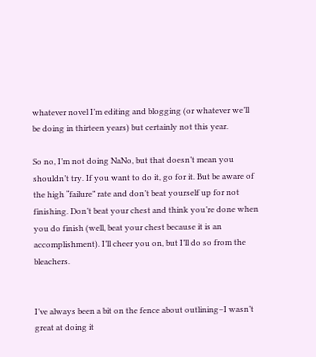whatever novel I’m editing and blogging (or whatever we’ll be doing in thirteen years) but certainly not this year.

So no, I’m not doing NaNo, but that doesn’t mean you shouldn’t try. If you want to do it, go for it. But be aware of the high “failure” rate and don’t beat yourself up for not finishing. Don’t beat your chest and think you’re done when you do finish (well, beat your chest because it is an accomplishment). I’ll cheer you on, but I’ll do so from the bleachers.


I’ve always been a bit on the fence about outlining–I wasn’t great at doing it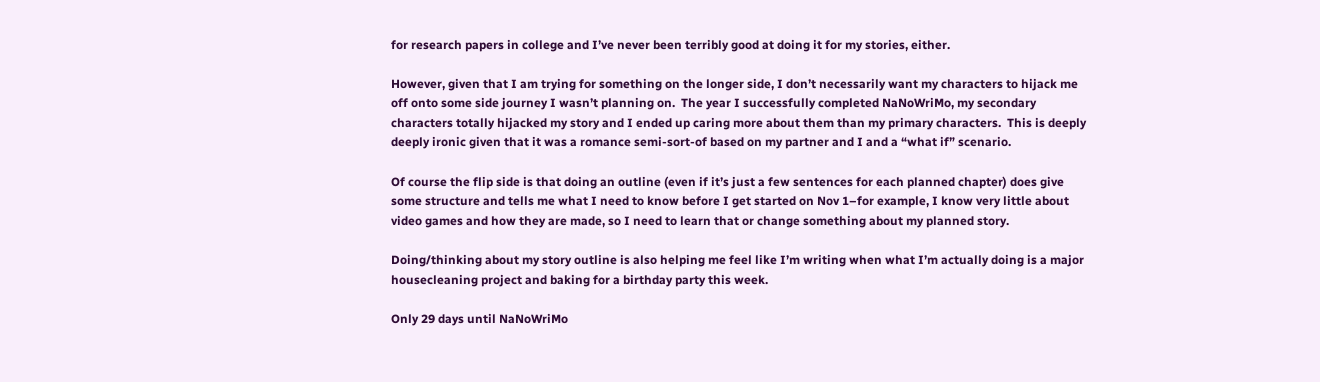for research papers in college and I’ve never been terribly good at doing it for my stories, either.

However, given that I am trying for something on the longer side, I don’t necessarily want my characters to hijack me off onto some side journey I wasn’t planning on.  The year I successfully completed NaNoWriMo, my secondary characters totally hijacked my story and I ended up caring more about them than my primary characters.  This is deeply deeply ironic given that it was a romance semi-sort-of based on my partner and I and a “what if” scenario.

Of course the flip side is that doing an outline (even if it’s just a few sentences for each planned chapter) does give some structure and tells me what I need to know before I get started on Nov 1–for example, I know very little about video games and how they are made, so I need to learn that or change something about my planned story.

Doing/thinking about my story outline is also helping me feel like I’m writing when what I’m actually doing is a major housecleaning project and baking for a birthday party this week.

Only 29 days until NaNoWriMo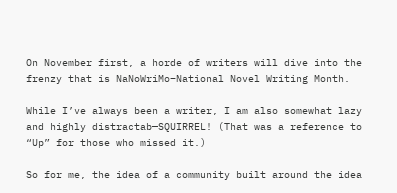On November first, a horde of writers will dive into the frenzy that is NaNoWriMo–National Novel Writing Month.

While I’ve always been a writer, I am also somewhat lazy and highly distractab—SQUIRREL! (That was a reference to “Up” for those who missed it.)

So for me, the idea of a community built around the idea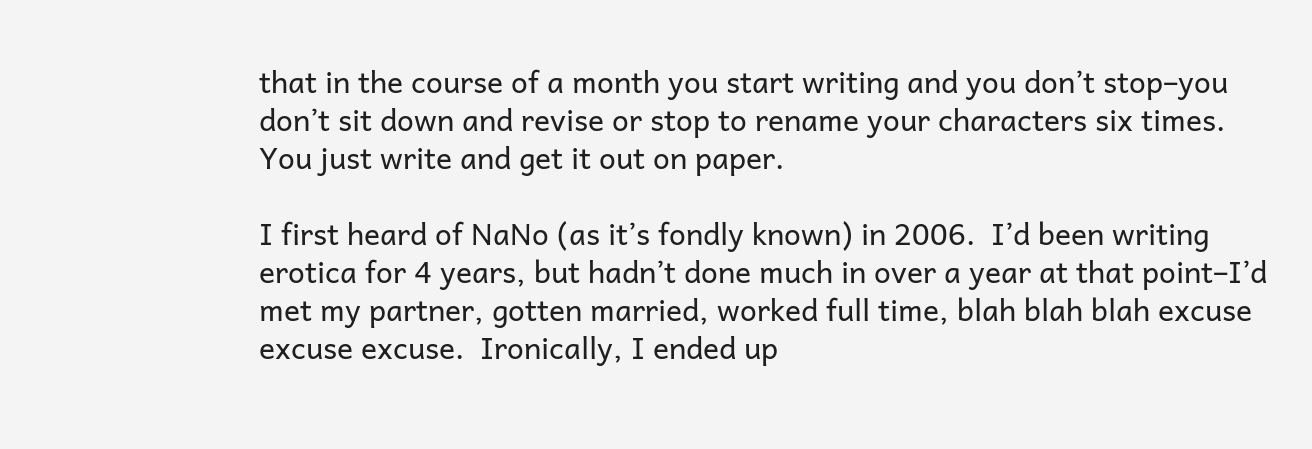that in the course of a month you start writing and you don’t stop–you don’t sit down and revise or stop to rename your characters six times.  You just write and get it out on paper.

I first heard of NaNo (as it’s fondly known) in 2006.  I’d been writing erotica for 4 years, but hadn’t done much in over a year at that point–I’d met my partner, gotten married, worked full time, blah blah blah excuse excuse excuse.  Ironically, I ended up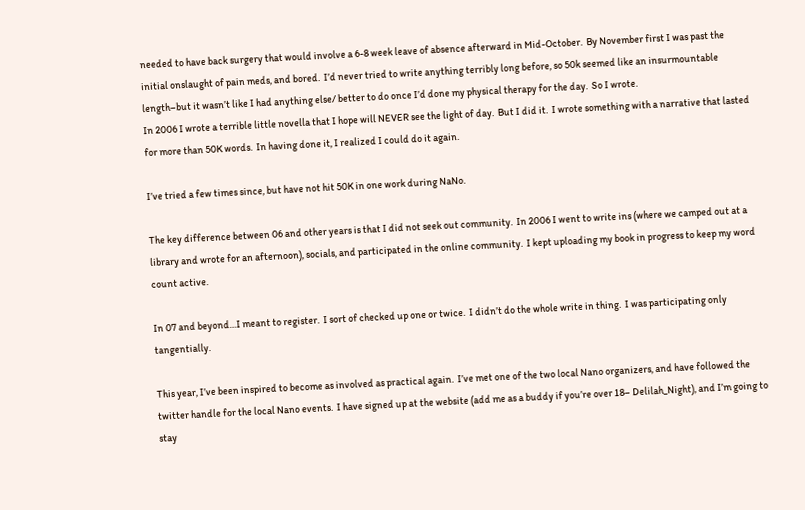needed to have back surgery that would involve a 6-8 week leave of absence afterward in Mid-October.  By November first I was past the initial onslaught of pain meds, and bored.  I’d never tried to write anything terribly long before, so 50k seemed like an insurmountable length–but it wasn’t like I had anything else/ better to do once I’d done my physical therapy for the day.  So I wrote.
In 2006 I wrote a terrible little novella that I hope will NEVER see the light of day.  But I did it.  I wrote something with a narrative that lasted for more than 50K words.  In having done it, I realized I could do it again.

I’ve tried a few times since, but have not hit 50K in one work during NaNo.

The key difference between 06 and other years is that I did not seek out community.  In 2006 I went to write ins (where we camped out at a library and wrote for an afternoon), socials, and participated in the online community.  I kept uploading my book in progress to keep my word count active.

In 07 and beyond…I meant to register.  I sort of checked up one or twice.  I didn’t do the whole write in thing.  I was participating only tangentially.

This year, I’ve been inspired to become as involved as practical again.  I’ve met one of the two local Nano organizers, and have followed the twitter handle for the local Nano events.  I have signed up at the website (add me as a buddy if you’re over 18– Delilah_Night), and I’m going to stay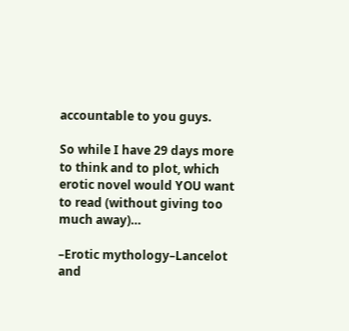accountable to you guys.

So while I have 29 days more to think and to plot, which erotic novel would YOU want to read (without giving too much away)…

–Erotic mythology–Lancelot and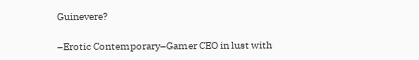Guinevere?

–Erotic Contemporary–Gamer CEO in lust with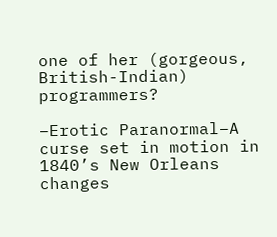one of her (gorgeous, British-Indian) programmers?

–Erotic Paranormal–A curse set in motion in 1840’s New Orleans changes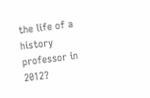the life of a history professor in 2012?